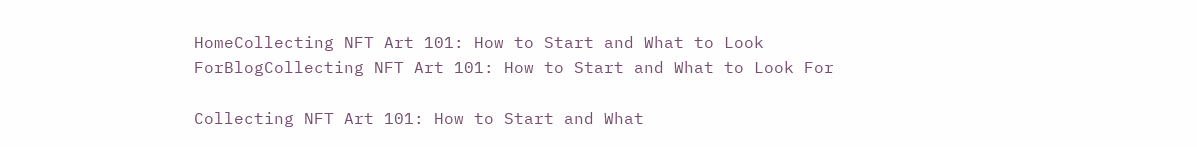HomeCollecting NFT Art 101: How to Start and What to Look ForBlogCollecting NFT Art 101: How to Start and What to Look For

Collecting NFT Art 101: How to Start and What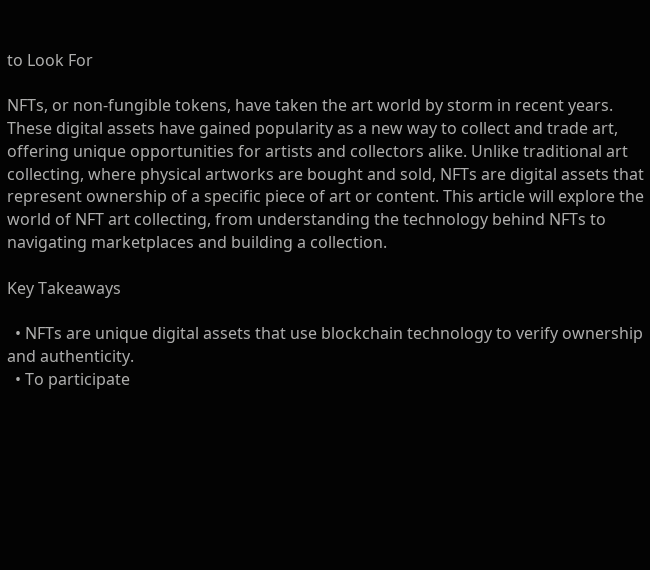to Look For

NFTs, or non-fungible tokens, have taken the art world by storm in recent years. These digital assets have gained popularity as a new way to collect and trade art, offering unique opportunities for artists and collectors alike. Unlike traditional art collecting, where physical artworks are bought and sold, NFTs are digital assets that represent ownership of a specific piece of art or content. This article will explore the world of NFT art collecting, from understanding the technology behind NFTs to navigating marketplaces and building a collection.

Key Takeaways

  • NFTs are unique digital assets that use blockchain technology to verify ownership and authenticity.
  • To participate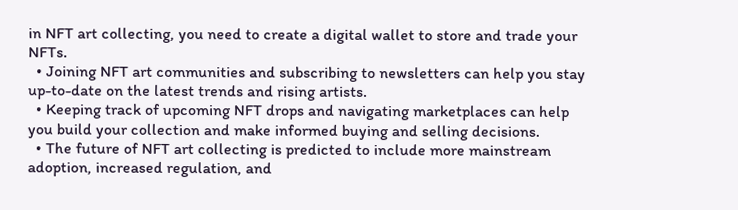in NFT art collecting, you need to create a digital wallet to store and trade your NFTs.
  • Joining NFT art communities and subscribing to newsletters can help you stay up-to-date on the latest trends and rising artists.
  • Keeping track of upcoming NFT drops and navigating marketplaces can help you build your collection and make informed buying and selling decisions.
  • The future of NFT art collecting is predicted to include more mainstream adoption, increased regulation, and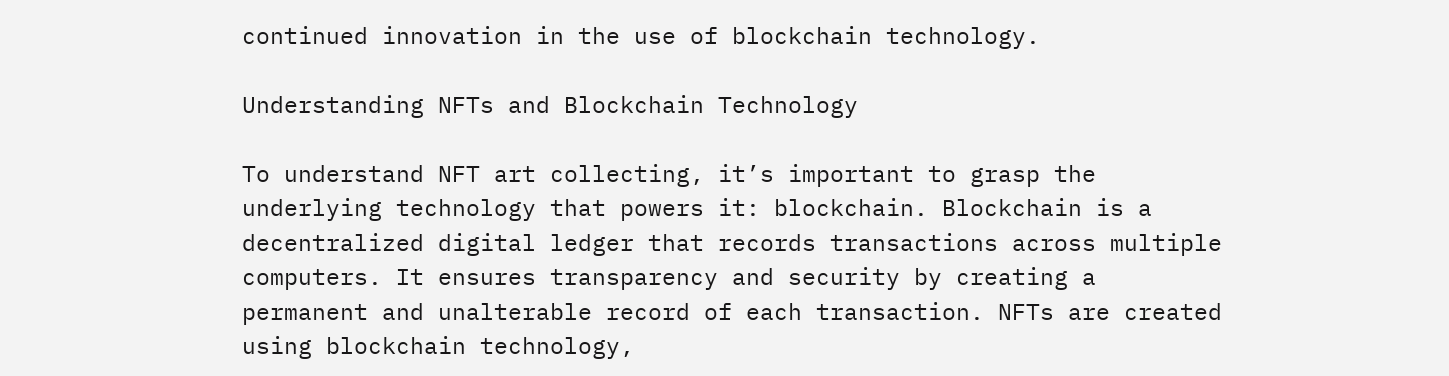continued innovation in the use of blockchain technology.

Understanding NFTs and Blockchain Technology

To understand NFT art collecting, it’s important to grasp the underlying technology that powers it: blockchain. Blockchain is a decentralized digital ledger that records transactions across multiple computers. It ensures transparency and security by creating a permanent and unalterable record of each transaction. NFTs are created using blockchain technology,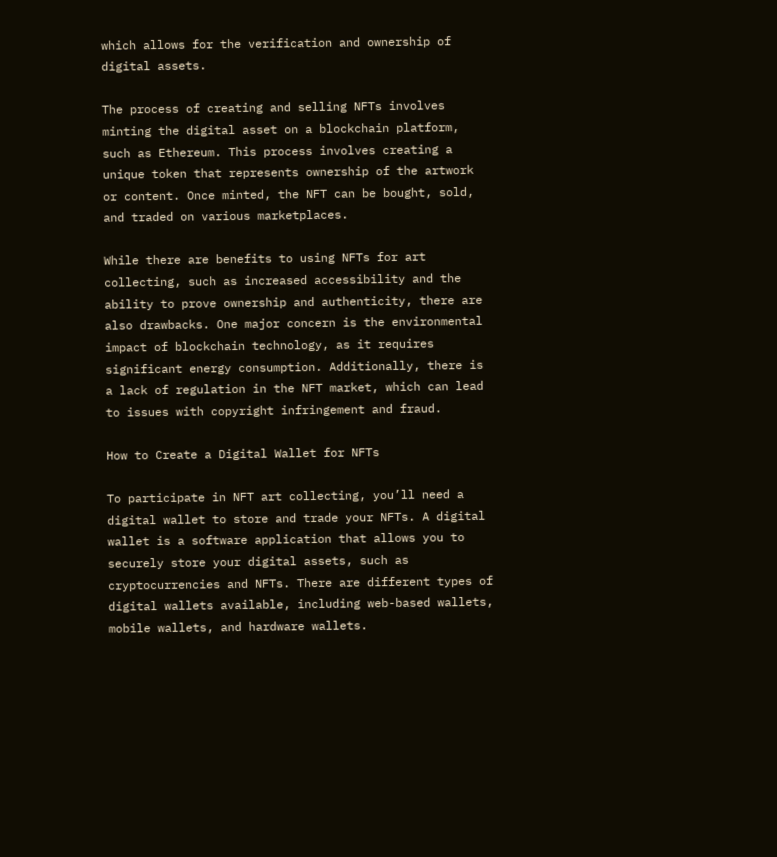which allows for the verification and ownership of digital assets.

The process of creating and selling NFTs involves minting the digital asset on a blockchain platform, such as Ethereum. This process involves creating a unique token that represents ownership of the artwork or content. Once minted, the NFT can be bought, sold, and traded on various marketplaces.

While there are benefits to using NFTs for art collecting, such as increased accessibility and the ability to prove ownership and authenticity, there are also drawbacks. One major concern is the environmental impact of blockchain technology, as it requires significant energy consumption. Additionally, there is a lack of regulation in the NFT market, which can lead to issues with copyright infringement and fraud.

How to Create a Digital Wallet for NFTs

To participate in NFT art collecting, you’ll need a digital wallet to store and trade your NFTs. A digital wallet is a software application that allows you to securely store your digital assets, such as cryptocurrencies and NFTs. There are different types of digital wallets available, including web-based wallets, mobile wallets, and hardware wallets.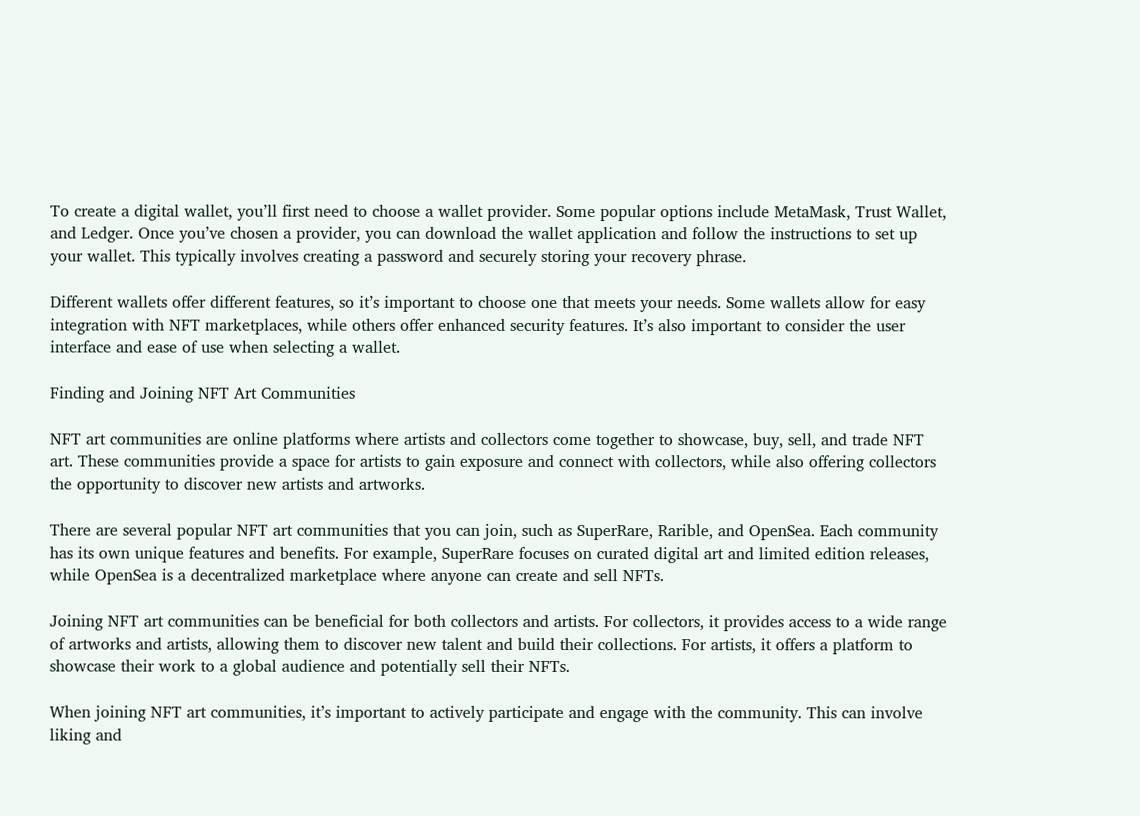To create a digital wallet, you’ll first need to choose a wallet provider. Some popular options include MetaMask, Trust Wallet, and Ledger. Once you’ve chosen a provider, you can download the wallet application and follow the instructions to set up your wallet. This typically involves creating a password and securely storing your recovery phrase.

Different wallets offer different features, so it’s important to choose one that meets your needs. Some wallets allow for easy integration with NFT marketplaces, while others offer enhanced security features. It’s also important to consider the user interface and ease of use when selecting a wallet.

Finding and Joining NFT Art Communities

NFT art communities are online platforms where artists and collectors come together to showcase, buy, sell, and trade NFT art. These communities provide a space for artists to gain exposure and connect with collectors, while also offering collectors the opportunity to discover new artists and artworks.

There are several popular NFT art communities that you can join, such as SuperRare, Rarible, and OpenSea. Each community has its own unique features and benefits. For example, SuperRare focuses on curated digital art and limited edition releases, while OpenSea is a decentralized marketplace where anyone can create and sell NFTs.

Joining NFT art communities can be beneficial for both collectors and artists. For collectors, it provides access to a wide range of artworks and artists, allowing them to discover new talent and build their collections. For artists, it offers a platform to showcase their work to a global audience and potentially sell their NFTs.

When joining NFT art communities, it’s important to actively participate and engage with the community. This can involve liking and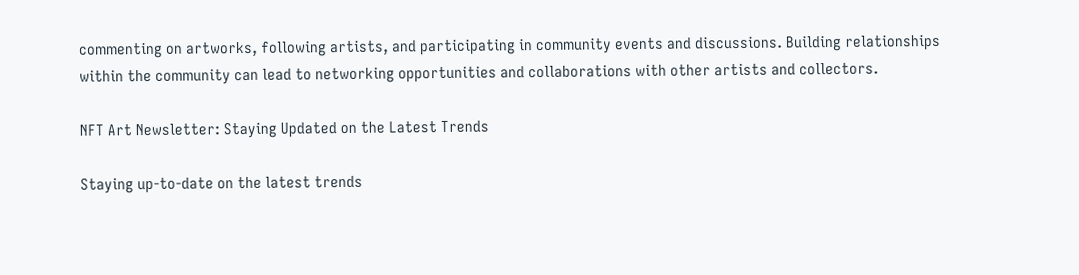commenting on artworks, following artists, and participating in community events and discussions. Building relationships within the community can lead to networking opportunities and collaborations with other artists and collectors.

NFT Art Newsletter: Staying Updated on the Latest Trends

Staying up-to-date on the latest trends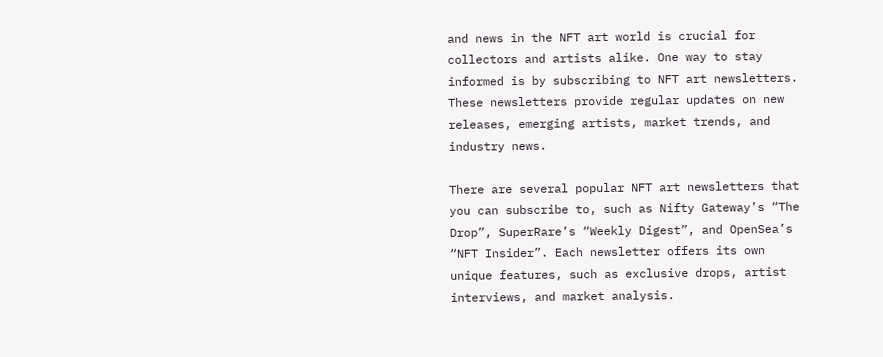and news in the NFT art world is crucial for collectors and artists alike. One way to stay informed is by subscribing to NFT art newsletters. These newsletters provide regular updates on new releases, emerging artists, market trends, and industry news.

There are several popular NFT art newsletters that you can subscribe to, such as Nifty Gateway’s “The Drop”, SuperRare’s “Weekly Digest”, and OpenSea’s “NFT Insider”. Each newsletter offers its own unique features, such as exclusive drops, artist interviews, and market analysis.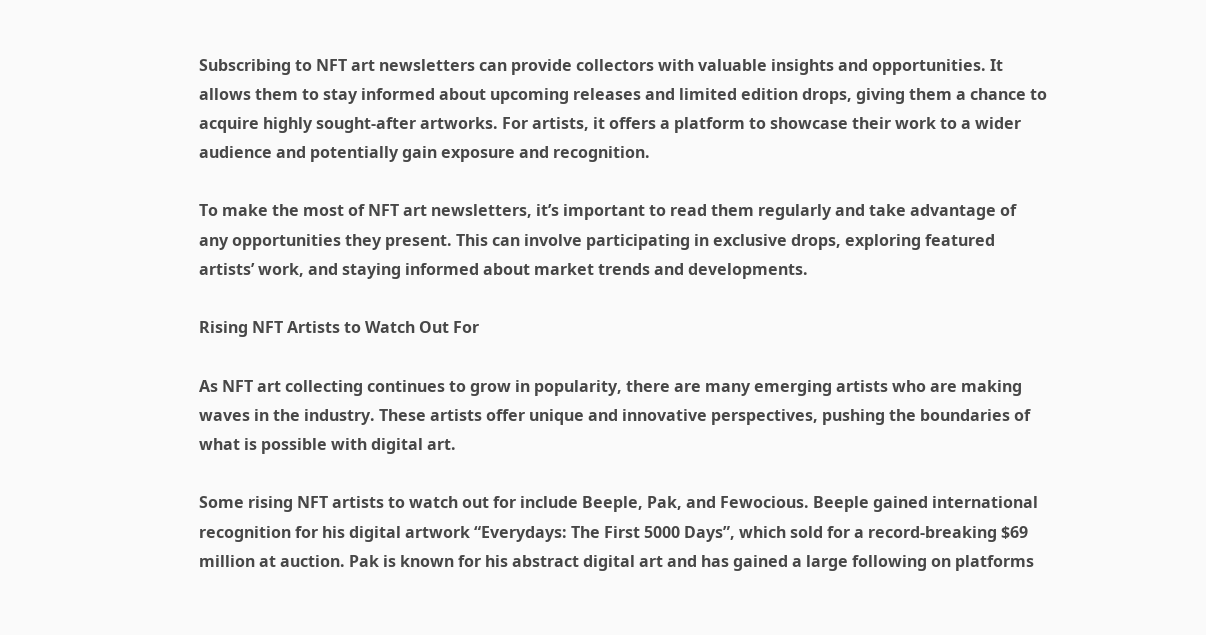Subscribing to NFT art newsletters can provide collectors with valuable insights and opportunities. It allows them to stay informed about upcoming releases and limited edition drops, giving them a chance to acquire highly sought-after artworks. For artists, it offers a platform to showcase their work to a wider audience and potentially gain exposure and recognition.

To make the most of NFT art newsletters, it’s important to read them regularly and take advantage of any opportunities they present. This can involve participating in exclusive drops, exploring featured artists’ work, and staying informed about market trends and developments.

Rising NFT Artists to Watch Out For

As NFT art collecting continues to grow in popularity, there are many emerging artists who are making waves in the industry. These artists offer unique and innovative perspectives, pushing the boundaries of what is possible with digital art.

Some rising NFT artists to watch out for include Beeple, Pak, and Fewocious. Beeple gained international recognition for his digital artwork “Everydays: The First 5000 Days”, which sold for a record-breaking $69 million at auction. Pak is known for his abstract digital art and has gained a large following on platforms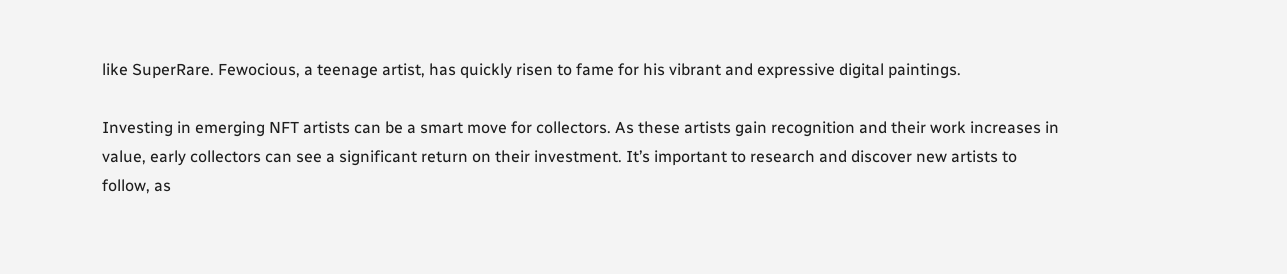like SuperRare. Fewocious, a teenage artist, has quickly risen to fame for his vibrant and expressive digital paintings.

Investing in emerging NFT artists can be a smart move for collectors. As these artists gain recognition and their work increases in value, early collectors can see a significant return on their investment. It’s important to research and discover new artists to follow, as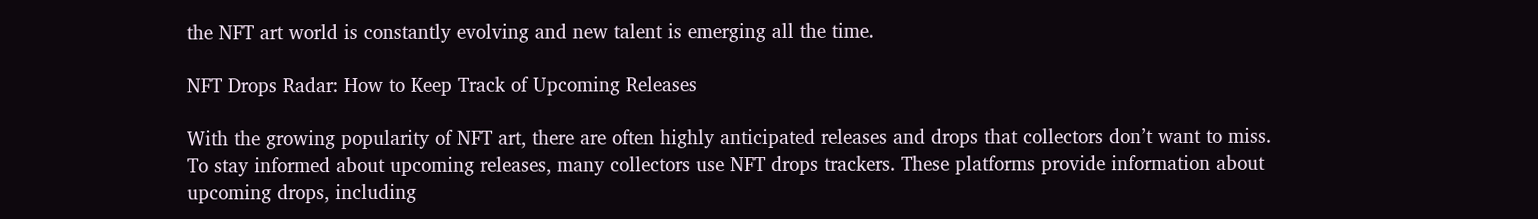the NFT art world is constantly evolving and new talent is emerging all the time.

NFT Drops Radar: How to Keep Track of Upcoming Releases

With the growing popularity of NFT art, there are often highly anticipated releases and drops that collectors don’t want to miss. To stay informed about upcoming releases, many collectors use NFT drops trackers. These platforms provide information about upcoming drops, including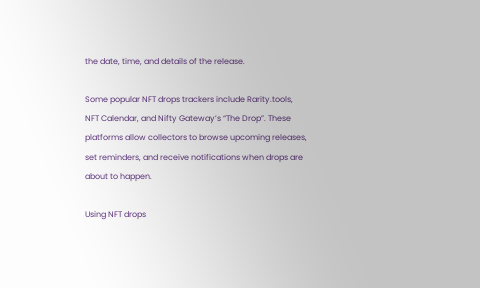the date, time, and details of the release.

Some popular NFT drops trackers include Rarity.tools, NFT Calendar, and Nifty Gateway’s “The Drop”. These platforms allow collectors to browse upcoming releases, set reminders, and receive notifications when drops are about to happen.

Using NFT drops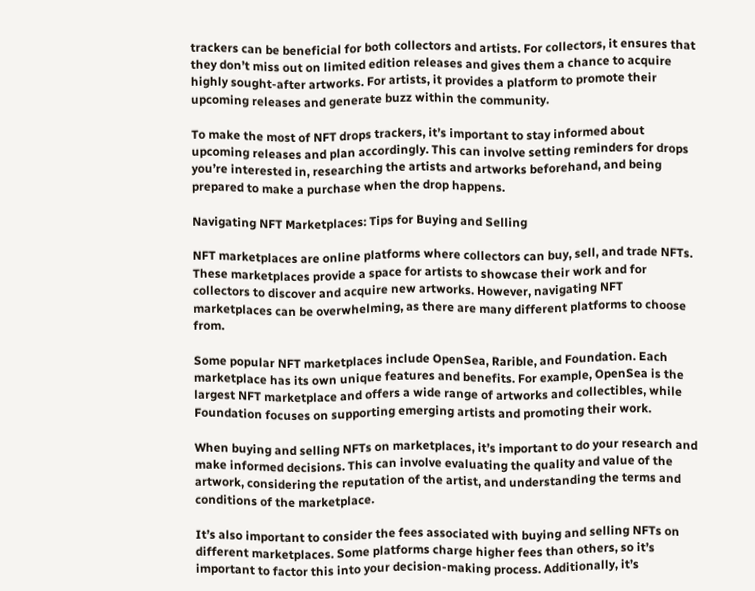trackers can be beneficial for both collectors and artists. For collectors, it ensures that they don’t miss out on limited edition releases and gives them a chance to acquire highly sought-after artworks. For artists, it provides a platform to promote their upcoming releases and generate buzz within the community.

To make the most of NFT drops trackers, it’s important to stay informed about upcoming releases and plan accordingly. This can involve setting reminders for drops you’re interested in, researching the artists and artworks beforehand, and being prepared to make a purchase when the drop happens.

Navigating NFT Marketplaces: Tips for Buying and Selling

NFT marketplaces are online platforms where collectors can buy, sell, and trade NFTs. These marketplaces provide a space for artists to showcase their work and for collectors to discover and acquire new artworks. However, navigating NFT marketplaces can be overwhelming, as there are many different platforms to choose from.

Some popular NFT marketplaces include OpenSea, Rarible, and Foundation. Each marketplace has its own unique features and benefits. For example, OpenSea is the largest NFT marketplace and offers a wide range of artworks and collectibles, while Foundation focuses on supporting emerging artists and promoting their work.

When buying and selling NFTs on marketplaces, it’s important to do your research and make informed decisions. This can involve evaluating the quality and value of the artwork, considering the reputation of the artist, and understanding the terms and conditions of the marketplace.

It’s also important to consider the fees associated with buying and selling NFTs on different marketplaces. Some platforms charge higher fees than others, so it’s important to factor this into your decision-making process. Additionally, it’s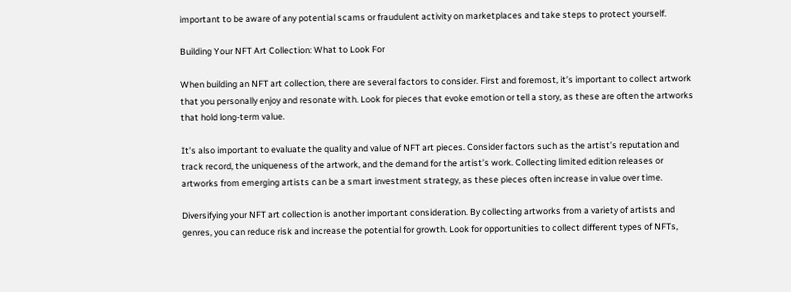important to be aware of any potential scams or fraudulent activity on marketplaces and take steps to protect yourself.

Building Your NFT Art Collection: What to Look For

When building an NFT art collection, there are several factors to consider. First and foremost, it’s important to collect artwork that you personally enjoy and resonate with. Look for pieces that evoke emotion or tell a story, as these are often the artworks that hold long-term value.

It’s also important to evaluate the quality and value of NFT art pieces. Consider factors such as the artist’s reputation and track record, the uniqueness of the artwork, and the demand for the artist’s work. Collecting limited edition releases or artworks from emerging artists can be a smart investment strategy, as these pieces often increase in value over time.

Diversifying your NFT art collection is another important consideration. By collecting artworks from a variety of artists and genres, you can reduce risk and increase the potential for growth. Look for opportunities to collect different types of NFTs,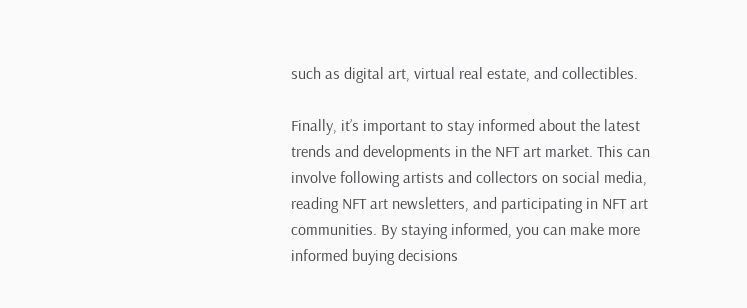such as digital art, virtual real estate, and collectibles.

Finally, it’s important to stay informed about the latest trends and developments in the NFT art market. This can involve following artists and collectors on social media, reading NFT art newsletters, and participating in NFT art communities. By staying informed, you can make more informed buying decisions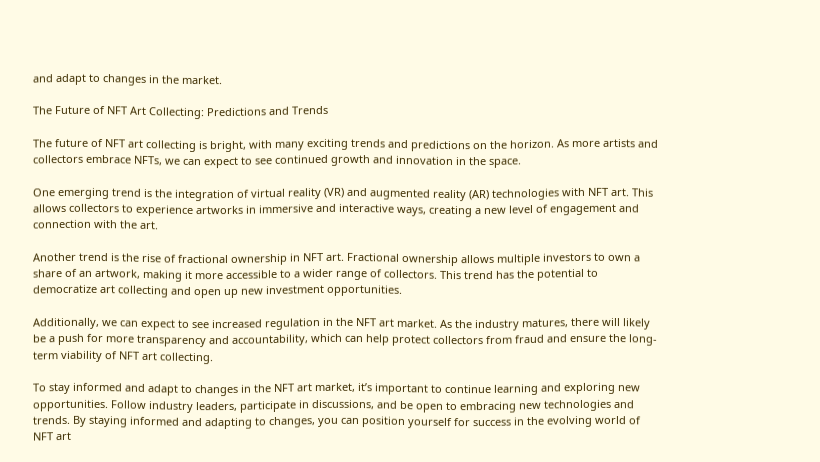and adapt to changes in the market.

The Future of NFT Art Collecting: Predictions and Trends

The future of NFT art collecting is bright, with many exciting trends and predictions on the horizon. As more artists and collectors embrace NFTs, we can expect to see continued growth and innovation in the space.

One emerging trend is the integration of virtual reality (VR) and augmented reality (AR) technologies with NFT art. This allows collectors to experience artworks in immersive and interactive ways, creating a new level of engagement and connection with the art.

Another trend is the rise of fractional ownership in NFT art. Fractional ownership allows multiple investors to own a share of an artwork, making it more accessible to a wider range of collectors. This trend has the potential to democratize art collecting and open up new investment opportunities.

Additionally, we can expect to see increased regulation in the NFT art market. As the industry matures, there will likely be a push for more transparency and accountability, which can help protect collectors from fraud and ensure the long-term viability of NFT art collecting.

To stay informed and adapt to changes in the NFT art market, it’s important to continue learning and exploring new opportunities. Follow industry leaders, participate in discussions, and be open to embracing new technologies and trends. By staying informed and adapting to changes, you can position yourself for success in the evolving world of NFT art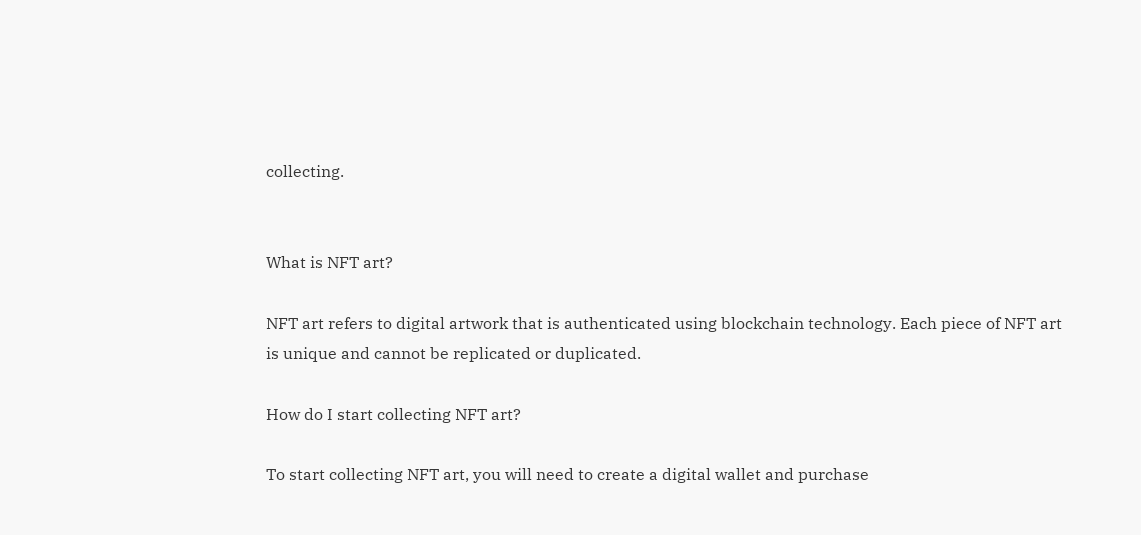collecting.


What is NFT art?

NFT art refers to digital artwork that is authenticated using blockchain technology. Each piece of NFT art is unique and cannot be replicated or duplicated.

How do I start collecting NFT art?

To start collecting NFT art, you will need to create a digital wallet and purchase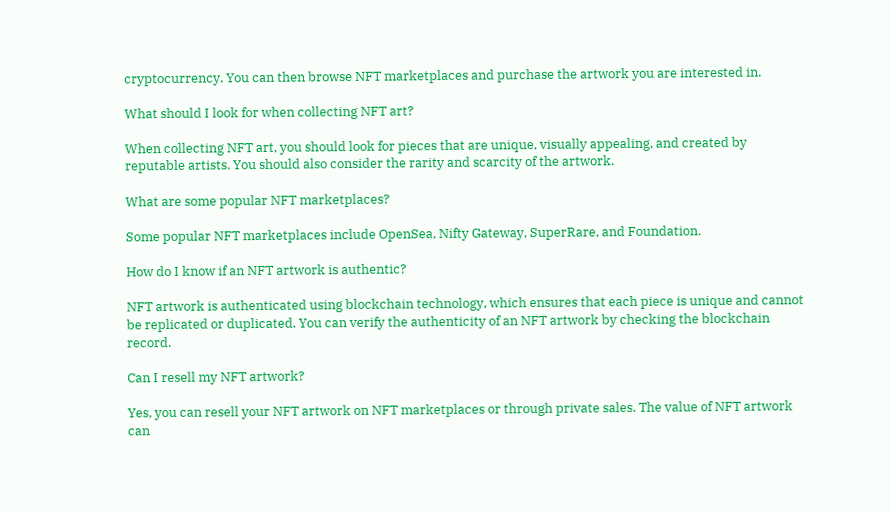cryptocurrency. You can then browse NFT marketplaces and purchase the artwork you are interested in.

What should I look for when collecting NFT art?

When collecting NFT art, you should look for pieces that are unique, visually appealing, and created by reputable artists. You should also consider the rarity and scarcity of the artwork.

What are some popular NFT marketplaces?

Some popular NFT marketplaces include OpenSea, Nifty Gateway, SuperRare, and Foundation.

How do I know if an NFT artwork is authentic?

NFT artwork is authenticated using blockchain technology, which ensures that each piece is unique and cannot be replicated or duplicated. You can verify the authenticity of an NFT artwork by checking the blockchain record.

Can I resell my NFT artwork?

Yes, you can resell your NFT artwork on NFT marketplaces or through private sales. The value of NFT artwork can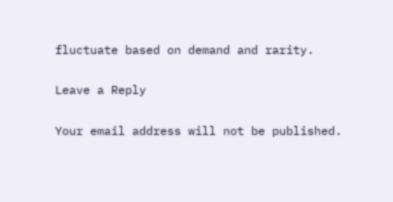fluctuate based on demand and rarity.

Leave a Reply

Your email address will not be published.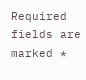Required fields are marked *